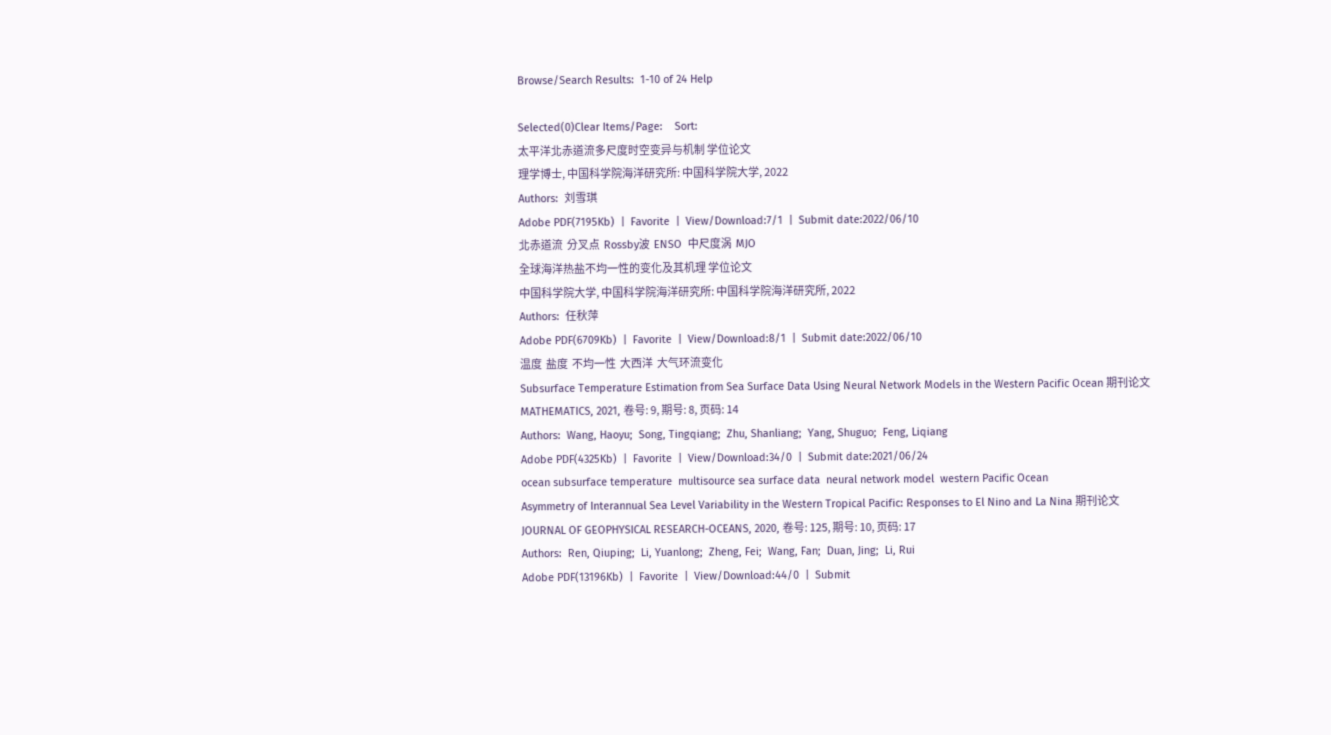Browse/Search Results:  1-10 of 24 Help

Selected(0)Clear Items/Page:    Sort:
太平洋北赤道流多尺度时空变异与机制 学位论文
理学博士, 中国科学院海洋研究所: 中国科学院大学, 2022
Authors:  刘雪琪
Adobe PDF(7195Kb)  |  Favorite  |  View/Download:7/1  |  Submit date:2022/06/10
北赤道流  分叉点  Rossby波  ENSO  中尺度涡  MJO
全球海洋热盐不均一性的变化及其机理 学位论文
中国科学院大学, 中国科学院海洋研究所: 中国科学院海洋研究所, 2022
Authors:  任秋萍
Adobe PDF(6709Kb)  |  Favorite  |  View/Download:8/1  |  Submit date:2022/06/10
温度  盐度  不均一性  大西洋  大气环流变化
Subsurface Temperature Estimation from Sea Surface Data Using Neural Network Models in the Western Pacific Ocean 期刊论文
MATHEMATICS, 2021, 卷号: 9, 期号: 8, 页码: 14
Authors:  Wang, Haoyu;  Song, Tingqiang;  Zhu, Shanliang;  Yang, Shuguo;  Feng, Liqiang
Adobe PDF(4325Kb)  |  Favorite  |  View/Download:34/0  |  Submit date:2021/06/24
ocean subsurface temperature  multisource sea surface data  neural network model  western Pacific Ocean
Asymmetry of Interannual Sea Level Variability in the Western Tropical Pacific: Responses to El Nino and La Nina 期刊论文
JOURNAL OF GEOPHYSICAL RESEARCH-OCEANS, 2020, 卷号: 125, 期号: 10, 页码: 17
Authors:  Ren, Qiuping;  Li, Yuanlong;  Zheng, Fei;  Wang, Fan;  Duan, Jing;  Li, Rui
Adobe PDF(13196Kb)  |  Favorite  |  View/Download:44/0  |  Submit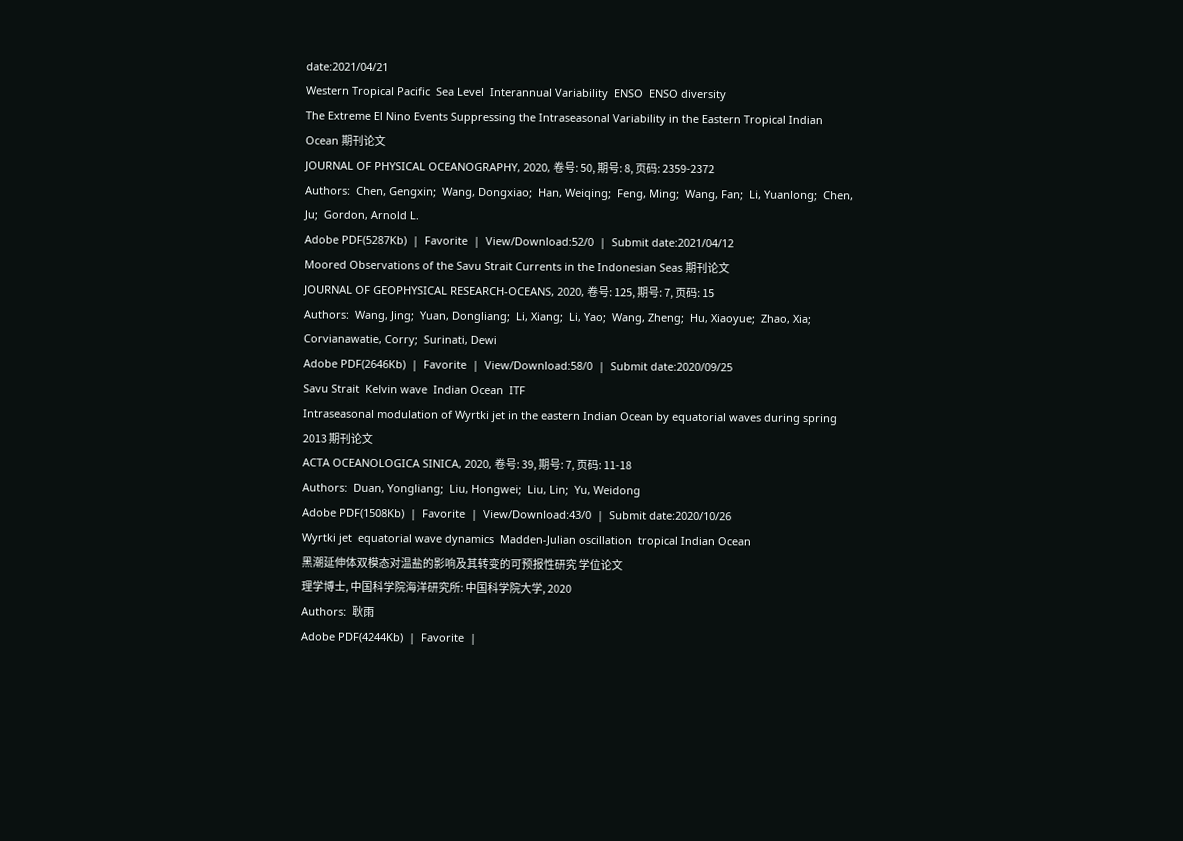date:2021/04/21
Western Tropical Pacific  Sea Level  Interannual Variability  ENSO  ENSO diversity
The Extreme El Nino Events Suppressing the Intraseasonal Variability in the Eastern Tropical Indian Ocean 期刊论文
JOURNAL OF PHYSICAL OCEANOGRAPHY, 2020, 卷号: 50, 期号: 8, 页码: 2359-2372
Authors:  Chen, Gengxin;  Wang, Dongxiao;  Han, Weiqing;  Feng, Ming;  Wang, Fan;  Li, Yuanlong;  Chen, Ju;  Gordon, Arnold L.
Adobe PDF(5287Kb)  |  Favorite  |  View/Download:52/0  |  Submit date:2021/04/12
Moored Observations of the Savu Strait Currents in the Indonesian Seas 期刊论文
JOURNAL OF GEOPHYSICAL RESEARCH-OCEANS, 2020, 卷号: 125, 期号: 7, 页码: 15
Authors:  Wang, Jing;  Yuan, Dongliang;  Li, Xiang;  Li, Yao;  Wang, Zheng;  Hu, Xiaoyue;  Zhao, Xia;  Corvianawatie, Corry;  Surinati, Dewi
Adobe PDF(2646Kb)  |  Favorite  |  View/Download:58/0  |  Submit date:2020/09/25
Savu Strait  Kelvin wave  Indian Ocean  ITF
Intraseasonal modulation of Wyrtki jet in the eastern Indian Ocean by equatorial waves during spring 2013 期刊论文
ACTA OCEANOLOGICA SINICA, 2020, 卷号: 39, 期号: 7, 页码: 11-18
Authors:  Duan, Yongliang;  Liu, Hongwei;  Liu, Lin;  Yu, Weidong
Adobe PDF(1508Kb)  |  Favorite  |  View/Download:43/0  |  Submit date:2020/10/26
Wyrtki jet  equatorial wave dynamics  Madden-Julian oscillation  tropical Indian Ocean
黑潮延伸体双模态对温盐的影响及其转变的可预报性研究 学位论文
理学博士, 中国科学院海洋研究所: 中国科学院大学, 2020
Authors:  耿雨
Adobe PDF(4244Kb)  |  Favorite  |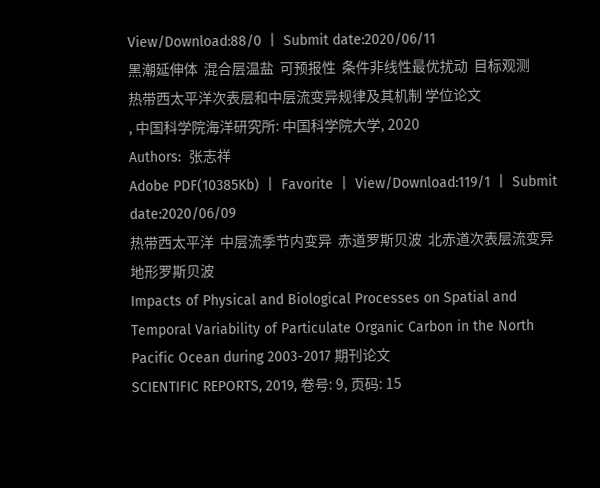View/Download:88/0  |  Submit date:2020/06/11
黑潮延伸体  混合层温盐  可预报性  条件非线性最优扰动  目标观测
热带西太平洋次表层和中层流变异规律及其机制 学位论文
, 中国科学院海洋研究所: 中国科学院大学, 2020
Authors:  张志祥
Adobe PDF(10385Kb)  |  Favorite  |  View/Download:119/1  |  Submit date:2020/06/09
热带西太平洋  中层流季节内变异  赤道罗斯贝波  北赤道次表层流变异  地形罗斯贝波
Impacts of Physical and Biological Processes on Spatial and Temporal Variability of Particulate Organic Carbon in the North Pacific Ocean during 2003-2017 期刊论文
SCIENTIFIC REPORTS, 2019, 卷号: 9, 页码: 15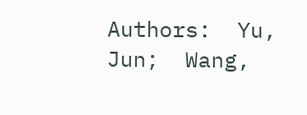Authors:  Yu, Jun;  Wang,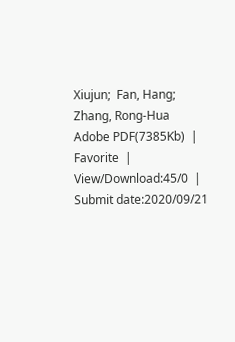Xiujun;  Fan, Hang;  Zhang, Rong-Hua
Adobe PDF(7385Kb)  |  Favorite  |  View/Download:45/0  |  Submit date:2020/09/21